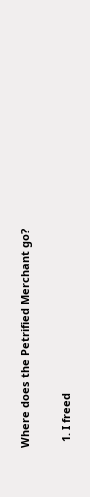Where does the Petrified Merchant go?

  1. I freed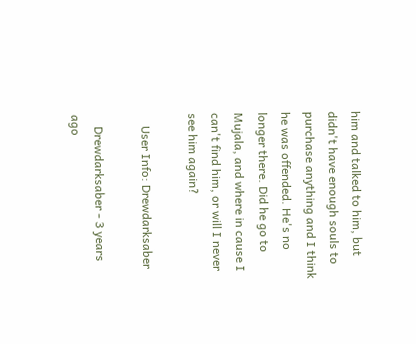him and talked to him, but didn't have enough souls to purchase anything and I think he was offended. He's no longer there. Did he go to Mujala, and where in cause I can't find him, or will I never see him again?

    User Info: Drewdarksaber

    Drewdarksaber - 3 years ago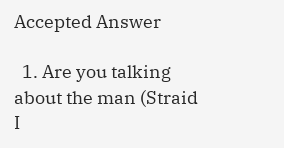Accepted Answer

  1. Are you talking about the man (Straid I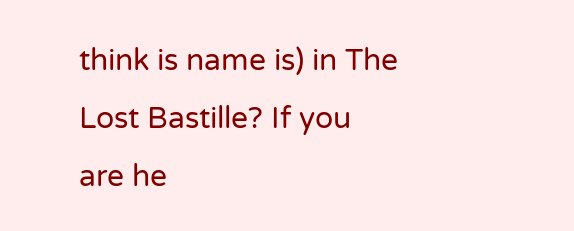think is name is) in The Lost Bastille? If you are he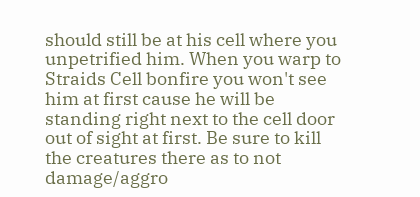should still be at his cell where you unpetrified him. When you warp to Straids Cell bonfire you won't see him at first cause he will be standing right next to the cell door out of sight at first. Be sure to kill the creatures there as to not damage/aggro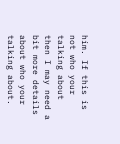him. If this is not who your talking about then I may need a bit more details about who your talking about.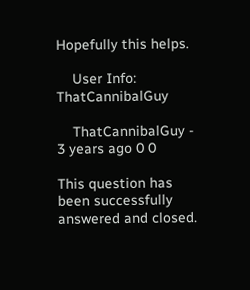Hopefully this helps.

    User Info: ThatCannibalGuy

    ThatCannibalGuy - 3 years ago 0 0

This question has been successfully answered and closed.